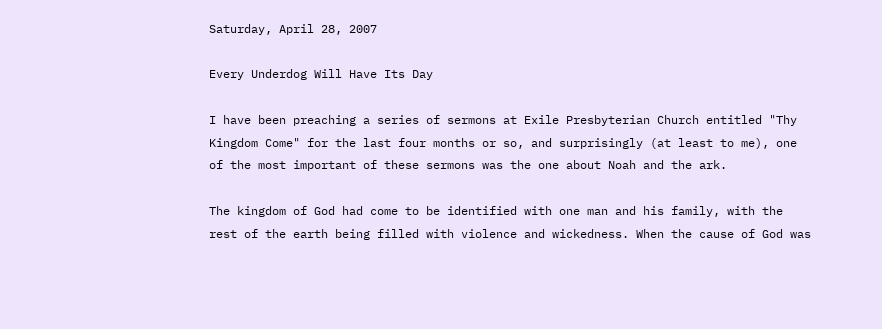Saturday, April 28, 2007

Every Underdog Will Have Its Day

I have been preaching a series of sermons at Exile Presbyterian Church entitled "Thy Kingdom Come" for the last four months or so, and surprisingly (at least to me), one of the most important of these sermons was the one about Noah and the ark.

The kingdom of God had come to be identified with one man and his family, with the rest of the earth being filled with violence and wickedness. When the cause of God was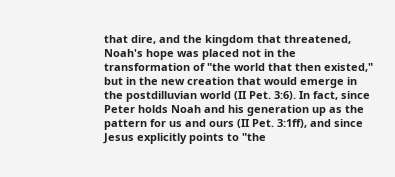that dire, and the kingdom that threatened, Noah's hope was placed not in the transformation of "the world that then existed," but in the new creation that would emerge in the postdilluvian world (II Pet. 3:6). In fact, since Peter holds Noah and his generation up as the pattern for us and ours (II Pet. 3:1ff), and since Jesus explicitly points to "the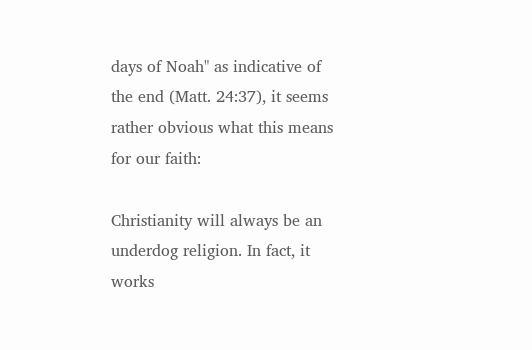days of Noah" as indicative of the end (Matt. 24:37), it seems rather obvious what this means for our faith:

Christianity will always be an underdog religion. In fact, it works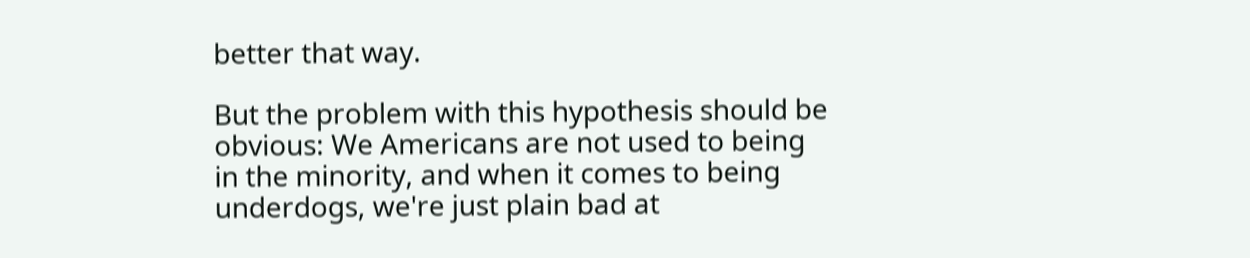better that way.

But the problem with this hypothesis should be obvious: We Americans are not used to being in the minority, and when it comes to being underdogs, we're just plain bad at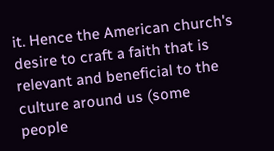it. Hence the American church's desire to craft a faith that is relevant and beneficial to the culture around us (some people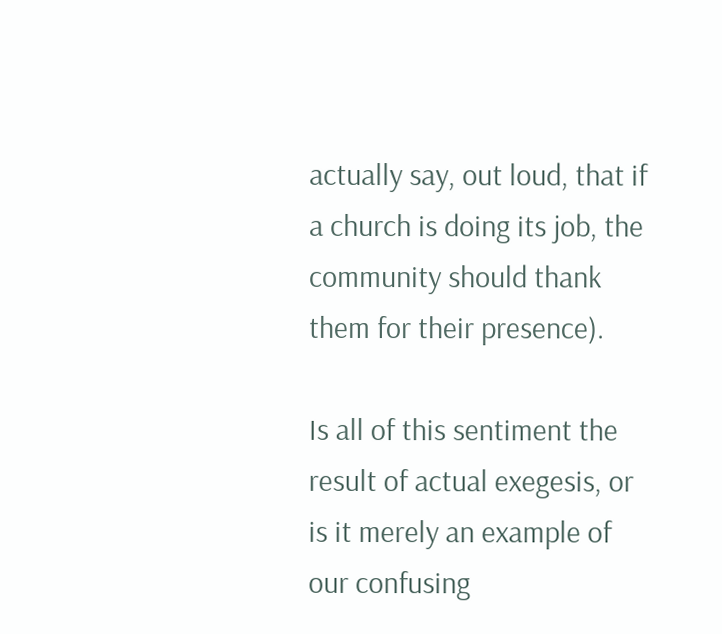actually say, out loud, that if a church is doing its job, the community should thank them for their presence).

Is all of this sentiment the result of actual exegesis, or is it merely an example of our confusing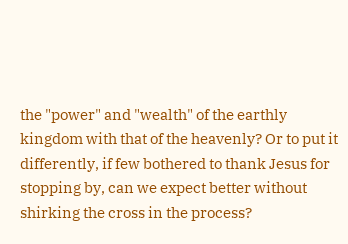the "power" and "wealth" of the earthly kingdom with that of the heavenly? Or to put it differently, if few bothered to thank Jesus for stopping by, can we expect better without shirking the cross in the process?